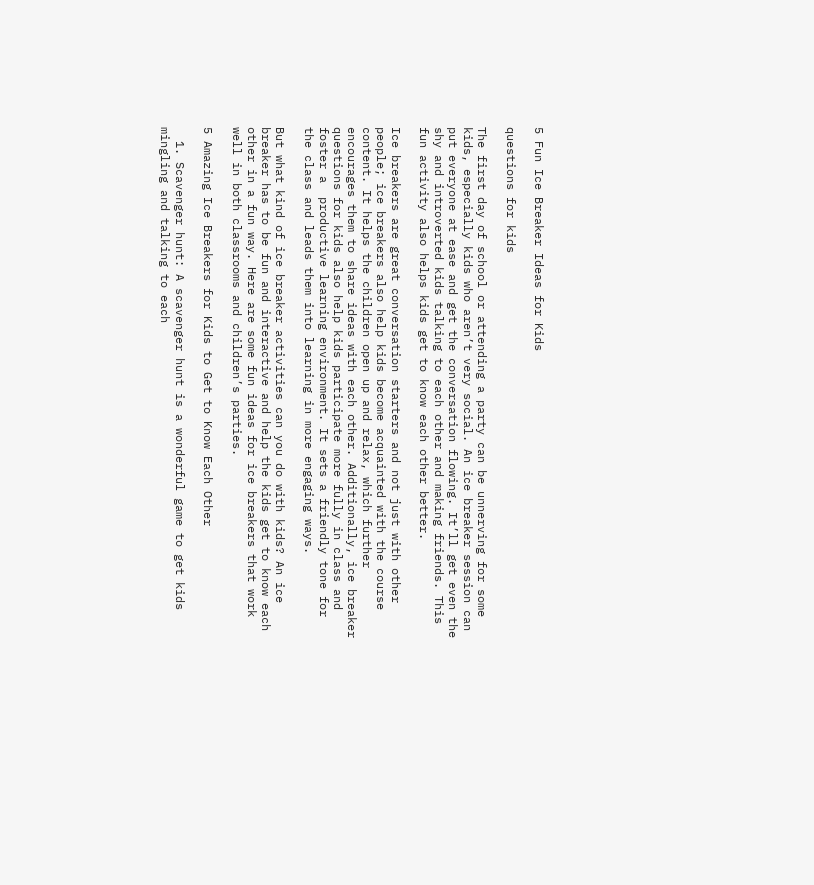5 Fun Ice Breaker Ideas for Kids

questions for kids

The first day of school or attending a party can be unnerving for some kids, especially kids who aren’t very social. An ice breaker session can put everyone at ease and get the conversation flowing. It’ll get even the shy and introverted kids talking to each other and making friends. This fun activity also helps kids get to know each other better.

Ice breakers are great conversation starters and not just with other people; ice breakers also help kids become acquainted with the course content. It helps the children open up and relax, which further encourages them to share ideas with each other. Additionally, ice breaker questions for kids also help kids participate more fully in class and foster a  productive learning environment. It sets a friendly tone for the class and leads them into learning in more engaging ways.

But what kind of ice breaker activities can you do with kids? An ice breaker has to be fun and interactive and help the kids get to know each other in a fun way. Here are some fun ideas for ice breakers that work well in both classrooms and children’s parties.

5 Amazing Ice Breakers for Kids to Get to Know Each Other

  1. Scavenger hunt: A scavenger hunt is a wonderful game to get kids mingling and talking to each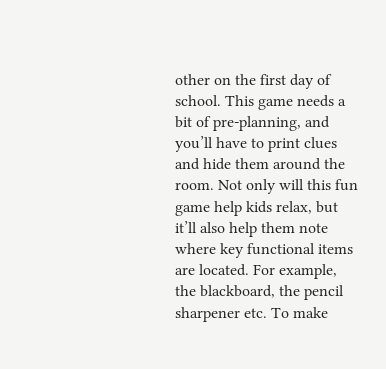other on the first day of school. This game needs a bit of pre-planning, and you’ll have to print clues and hide them around the room. Not only will this fun game help kids relax, but it’ll also help them note where key functional items are located. For example, the blackboard, the pencil sharpener etc. To make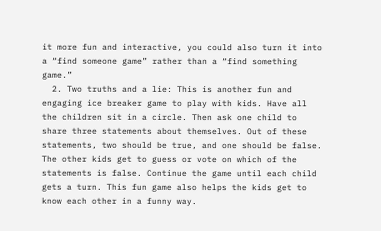it more fun and interactive, you could also turn it into a “find someone game” rather than a “find something game.”
  2. Two truths and a lie: This is another fun and engaging ice breaker game to play with kids. Have all the children sit in a circle. Then ask one child to share three statements about themselves. Out of these statements, two should be true, and one should be false. The other kids get to guess or vote on which of the statements is false. Continue the game until each child gets a turn. This fun game also helps the kids get to know each other in a funny way.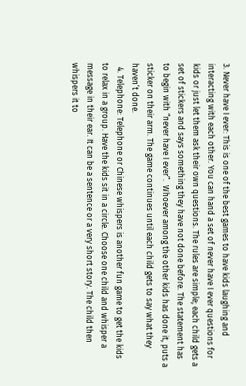3. Never have I ever: This is one of the best games to have kids laughing and interacting with each other. You can hand a set of never have I ever questions for kids or just let them ask their own questions. The rules are simple; each child gets a set of stickers and says something they have not done before. The statement has to begin with “never have I ever”.  Whoever among the other kids has done it, puts a sticker on their arm. The game continues until each child gets to say what they haven’t done.
  4. Telephone: Telephone or Chinese whispers is another fun game to get the kids to relax in a group. Have the kids sit in a circle. Choose one child and whisper a message in their ear. It can be a sentence or a very short story. The child then whispers it to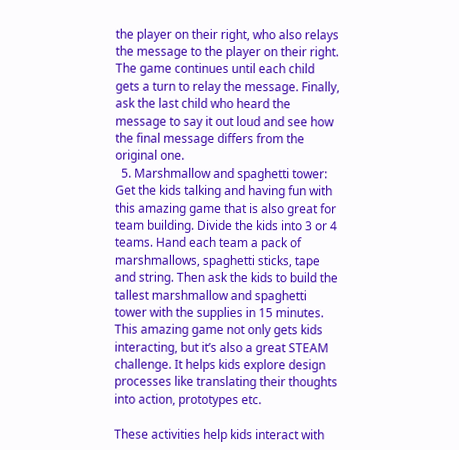the player on their right, who also relays the message to the player on their right. The game continues until each child gets a turn to relay the message. Finally, ask the last child who heard the message to say it out loud and see how the final message differs from the original one.
  5. Marshmallow and spaghetti tower: Get the kids talking and having fun with this amazing game that is also great for team building. Divide the kids into 3 or 4 teams. Hand each team a pack of marshmallows, spaghetti sticks, tape and string. Then ask the kids to build the tallest marshmallow and spaghetti tower with the supplies in 15 minutes. This amazing game not only gets kids interacting, but it’s also a great STEAM challenge. It helps kids explore design processes like translating their thoughts into action, prototypes etc.

These activities help kids interact with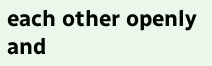each other openly and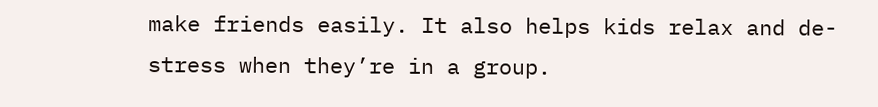make friends easily. It also helps kids relax and de-stress when they’re in a group.